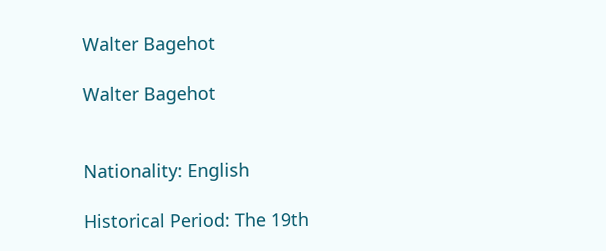Walter Bagehot

Walter Bagehot


Nationality: English

Historical Period: The 19th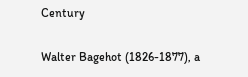Century

Walter Bagehot (1826-1877), a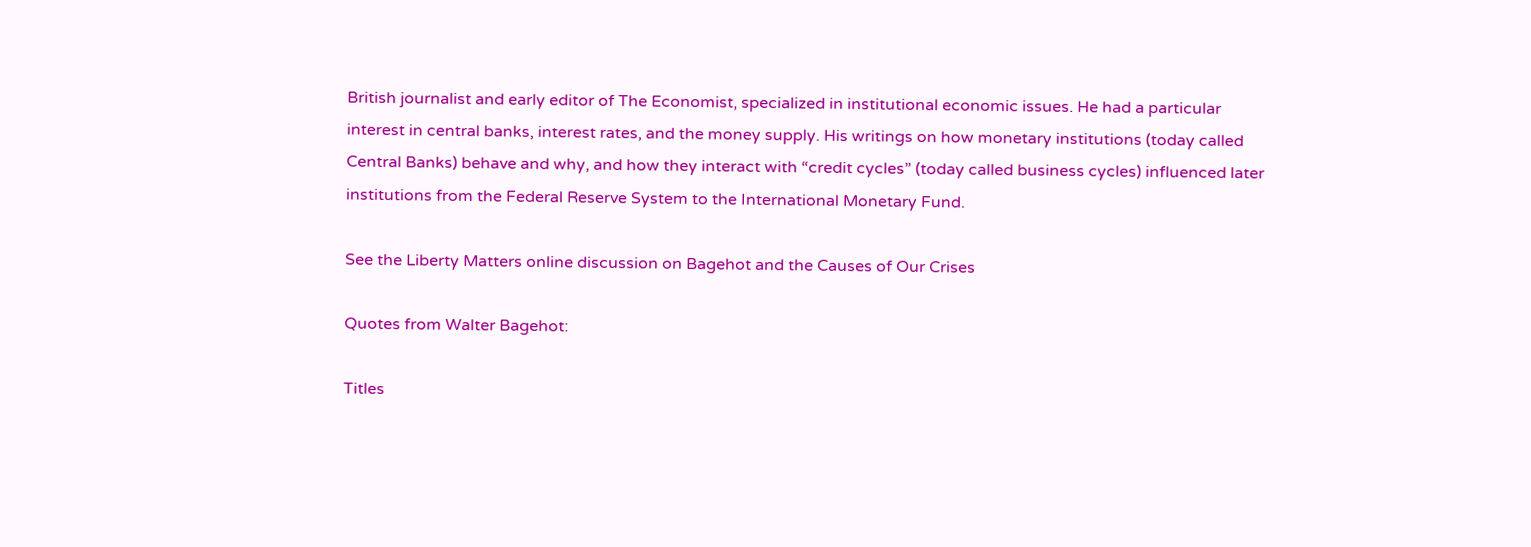British journalist and early editor of The Economist, specialized in institutional economic issues. He had a particular interest in central banks, interest rates, and the money supply. His writings on how monetary institutions (today called Central Banks) behave and why, and how they interact with “credit cycles” (today called business cycles) influenced later institutions from the Federal Reserve System to the International Monetary Fund.

See the Liberty Matters online discussion on Bagehot and the Causes of Our Crises

Quotes from Walter Bagehot:

Titles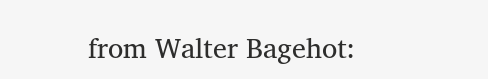from Walter Bagehot: